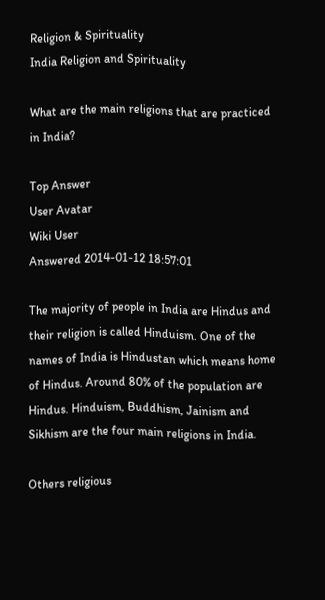Religion & Spirituality
India Religion and Spirituality

What are the main religions that are practiced in India?

Top Answer
User Avatar
Wiki User
Answered 2014-01-12 18:57:01

The majority of people in India are Hindus and their religion is called Hinduism. One of the names of India is Hindustan which means home of Hindus. Around 80% of the population are Hindus. Hinduism, Buddhism, Jainism and Sikhism are the four main religions in India.

Others religious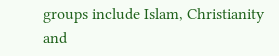groups include Islam, Christianity and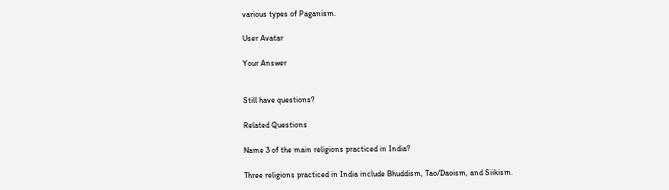various types of Paganism.

User Avatar

Your Answer


Still have questions?

Related Questions

Name 3 of the main religions practiced in India?

Three religions practiced in India include Bhuddism, Tao/Daoism, and Siikism.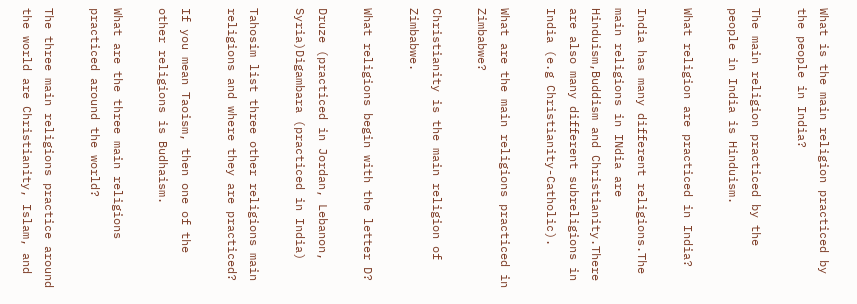What is the main religion practiced by the people in India?

The main religion practiced by the people in India is Hinduism.

What religion are practiced in India?

India has many different religions.The main religions in INdia are Hinduism,Buddism and Christianity.There are also many different subreligions in India (e.g Christianity-Catholic).

What are the main religions practiced in Zimbabwe?

Christianity is the main religion of Zimbabwe.

What religions begin with the letter D?

Druze (practiced in Jordan, Lebanon, Syria)Digambara (practiced in India)

Tahosim list three other religions main religions and where they are practiced?

If you mean Taoism, then one of the other religions is Budhaism.

What are the three main religions practiced around the world?

The three main religions practice around the world are Christianity, Islam, and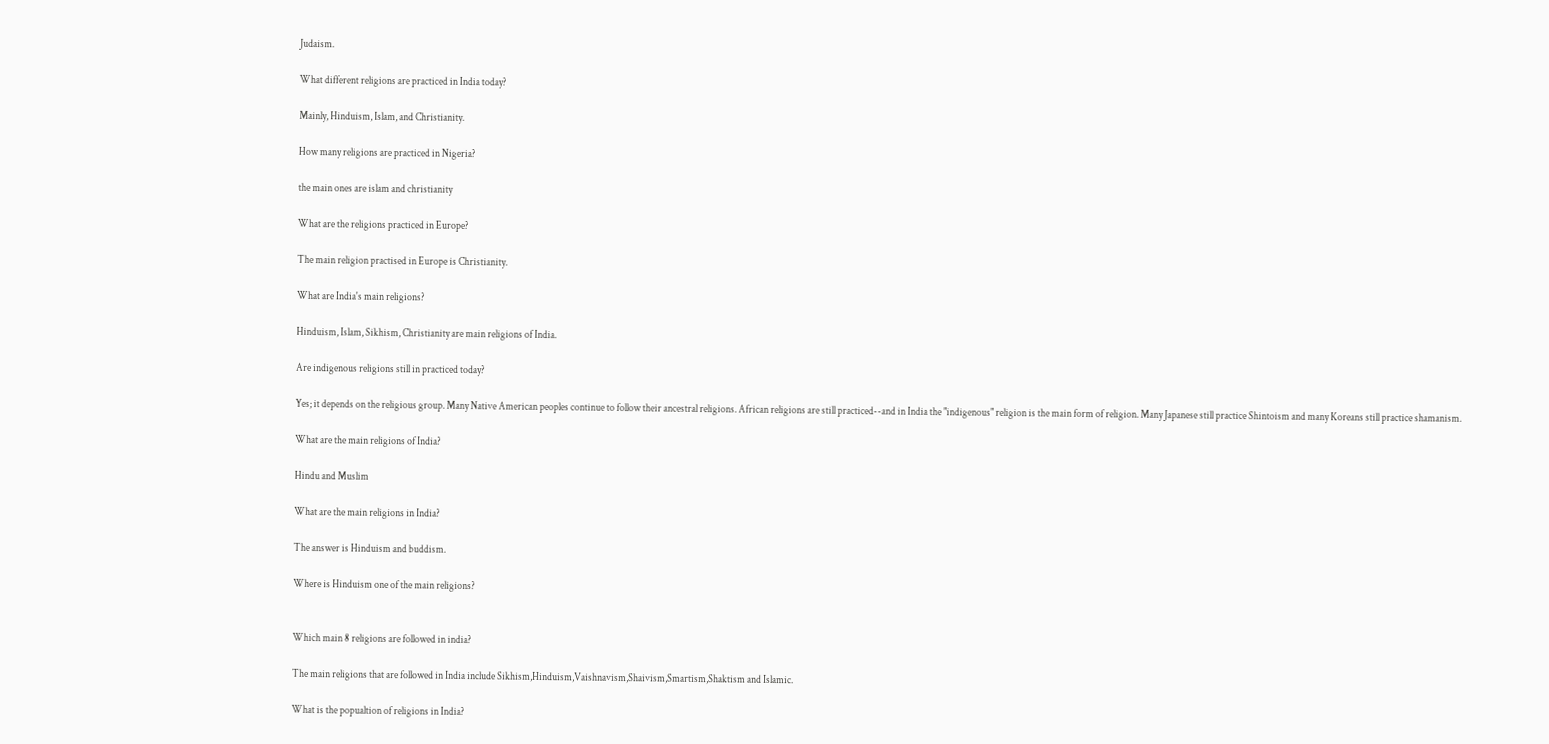Judaism.

What different religions are practiced in India today?

Mainly, Hinduism, Islam, and Christianity.

How many religions are practiced in Nigeria?

the main ones are islam and christianity

What are the religions practiced in Europe?

The main religion practised in Europe is Christianity.

What are India's main religions?

Hinduism, Islam, Sikhism, Christianity are main religions of India.

Are indigenous religions still in practiced today?

Yes; it depends on the religious group. Many Native American peoples continue to follow their ancestral religions. African religions are still practiced--and in India the "indigenous" religion is the main form of religion. Many Japanese still practice Shintoism and many Koreans still practice shamanism.

What are the main religions of India?

Hindu and Muslim

What are the main religions in India?

The answer is Hinduism and buddism.

Where is Hinduism one of the main religions?


Which main 8 religions are followed in india?

The main religions that are followed in India include Sikhism,Hinduism,Vaishnavism,Shaivism,Smartism,Shaktism and Islamic.

What is the popualtion of religions in India?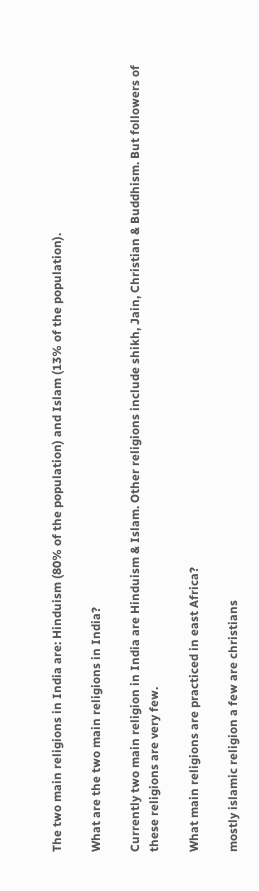The two main religions in India are: Hinduism (80% of the population) and Islam (13% of the population).

What are the two main religions in India?

Currently two main religion in India are Hinduism & Islam. Other religions include shikh, Jain, Christian & Buddhism. But followers of these religions are very few.

What main religions are practiced in east Africa?

mostly islamic religion a few are christians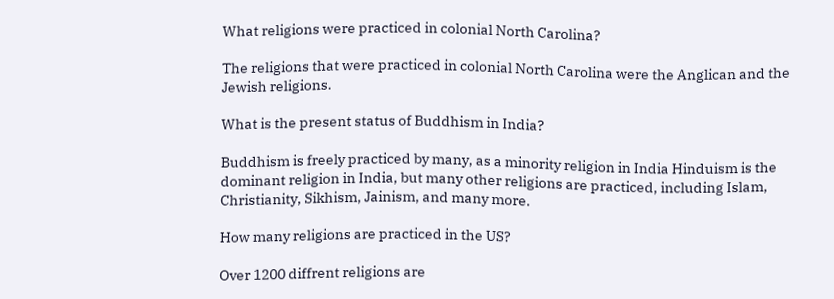What religions were practiced in colonial North Carolina?

The religions that were practiced in colonial North Carolina were the Anglican and the Jewish religions.

What is the present status of Buddhism in India?

Buddhism is freely practiced by many, as a minority religion in India Hinduism is the dominant religion in India, but many other religions are practiced, including Islam, Christianity, Sikhism, Jainism, and many more.

How many religions are practiced in the US?

Over 1200 diffrent religions are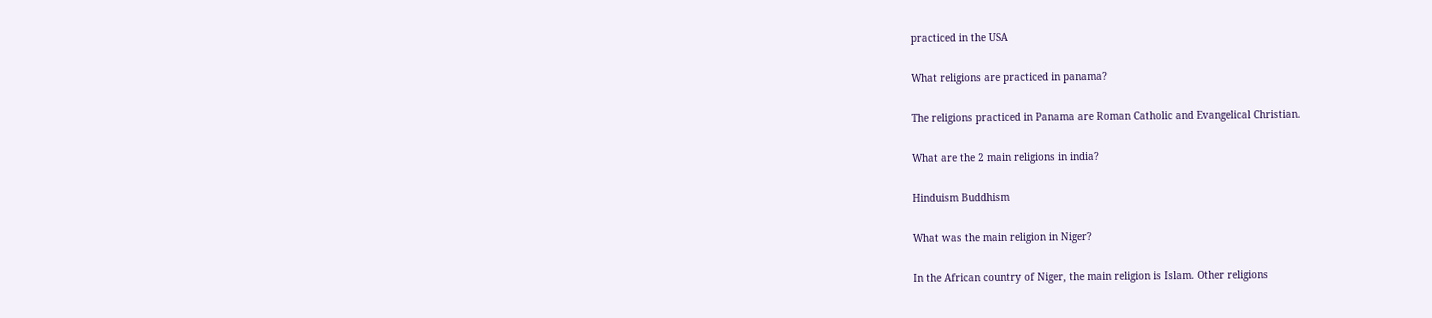practiced in the USA

What religions are practiced in panama?

The religions practiced in Panama are Roman Catholic and Evangelical Christian.

What are the 2 main religions in india?

Hinduism Buddhism

What was the main religion in Niger?

In the African country of Niger, the main religion is Islam. Other religions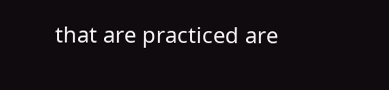that are practiced are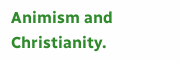Animism and Christianity.